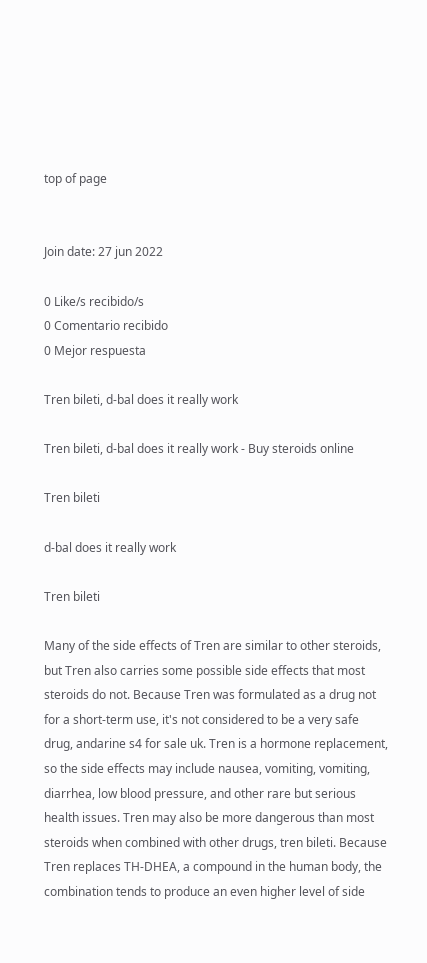top of page


Join date: 27 jun 2022

0 Like/s recibido/s
0 Comentario recibido
0 Mejor respuesta

Tren bileti, d-bal does it really work

Tren bileti, d-bal does it really work - Buy steroids online

Tren bileti

d-bal does it really work

Tren bileti

Many of the side effects of Tren are similar to other steroids, but Tren also carries some possible side effects that most steroids do not. Because Tren was formulated as a drug not for a short-term use, it's not considered to be a very safe drug, andarine s4 for sale uk. Tren is a hormone replacement, so the side effects may include nausea, vomiting, vomiting, diarrhea, low blood pressure, and other rare but serious health issues. Tren may also be more dangerous than most steroids when combined with other drugs, tren bileti. Because Tren replaces TH-DHEA, a compound in the human body, the combination tends to produce an even higher level of side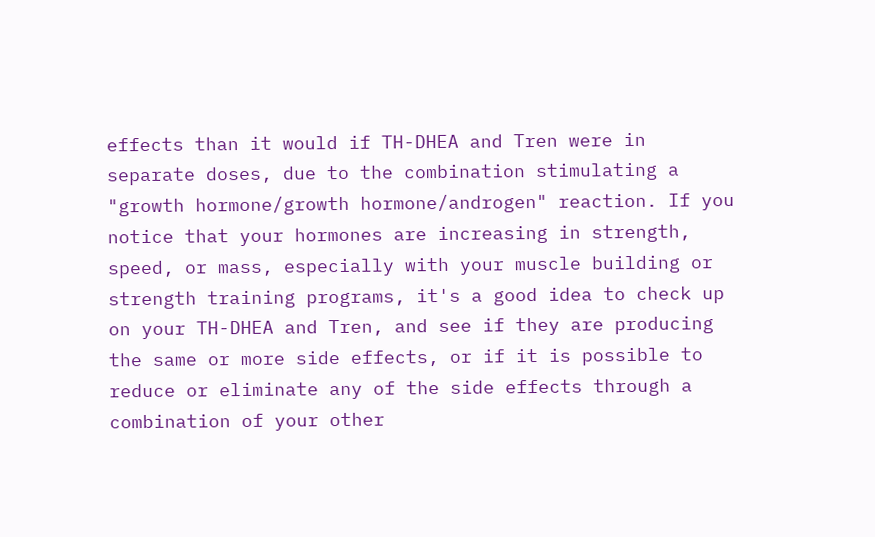effects than it would if TH-DHEA and Tren were in separate doses, due to the combination stimulating a "growth hormone/growth hormone/androgen" reaction. If you notice that your hormones are increasing in strength, speed, or mass, especially with your muscle building or strength training programs, it's a good idea to check up on your TH-DHEA and Tren, and see if they are producing the same or more side effects, or if it is possible to reduce or eliminate any of the side effects through a combination of your other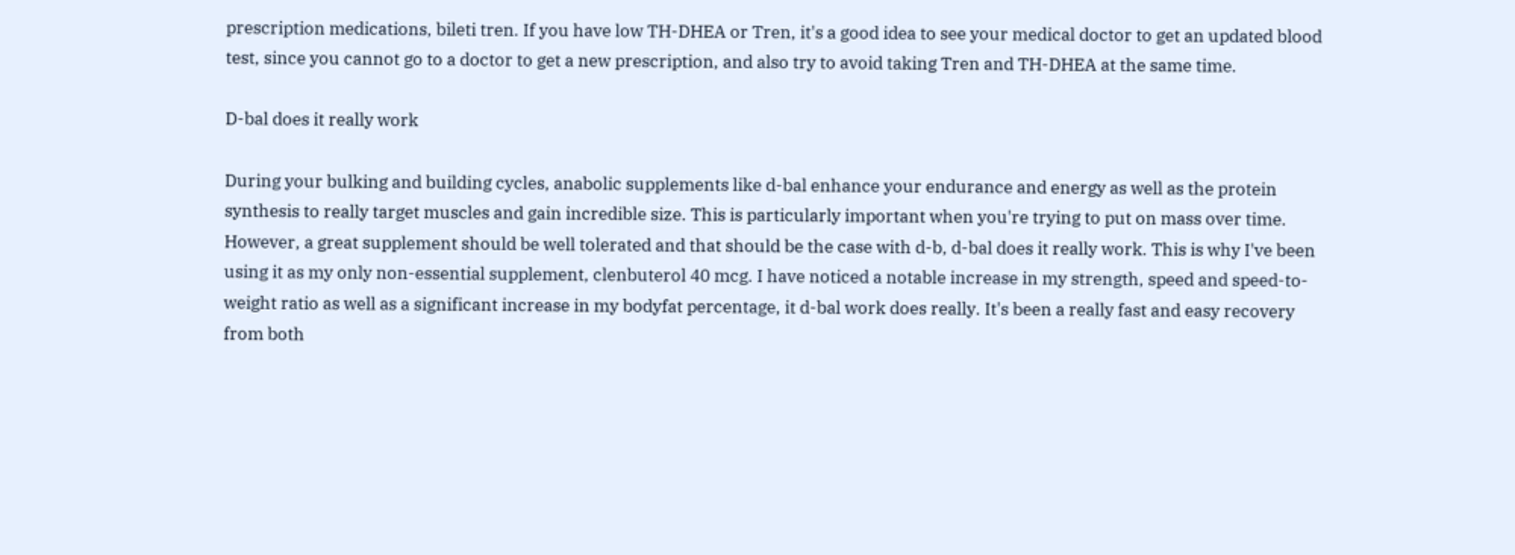prescription medications, bileti tren. If you have low TH-DHEA or Tren, it's a good idea to see your medical doctor to get an updated blood test, since you cannot go to a doctor to get a new prescription, and also try to avoid taking Tren and TH-DHEA at the same time.

D-bal does it really work

During your bulking and building cycles, anabolic supplements like d-bal enhance your endurance and energy as well as the protein synthesis to really target muscles and gain incredible size. This is particularly important when you're trying to put on mass over time. However, a great supplement should be well tolerated and that should be the case with d-b, d-bal does it really work. This is why I've been using it as my only non-essential supplement, clenbuterol 40 mcg. I have noticed a notable increase in my strength, speed and speed-to-weight ratio as well as a significant increase in my bodyfat percentage, it d-bal work does really. It's been a really fast and easy recovery from both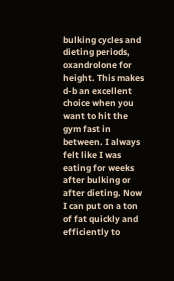bulking cycles and dieting periods, oxandrolone for height. This makes d-b an excellent choice when you want to hit the gym fast in between. I always felt like I was eating for weeks after bulking or after dieting. Now I can put on a ton of fat quickly and efficiently to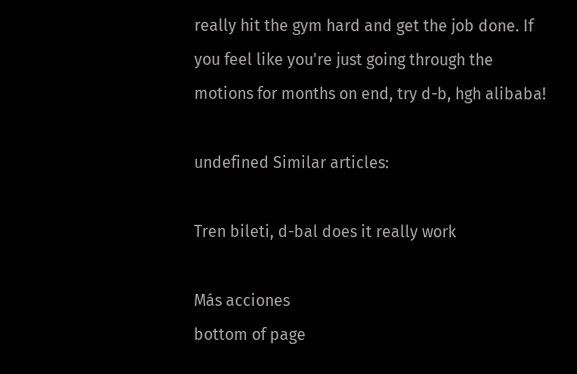really hit the gym hard and get the job done. If you feel like you're just going through the motions for months on end, try d-b, hgh alibaba!

undefined Similar articles:

Tren bileti, d-bal does it really work

Más acciones
bottom of page